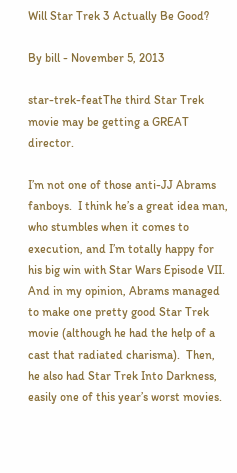Will Star Trek 3 Actually Be Good?

By bill - November 5, 2013

star-trek-featThe third Star Trek movie may be getting a GREAT director.

I’m not one of those anti-JJ Abrams fanboys.  I think he’s a great idea man, who stumbles when it comes to execution, and I’m totally happy for his big win with Star Wars Episode VII.  And in my opinion, Abrams managed to make one pretty good Star Trek movie (although he had the help of a cast that radiated charisma).  Then, he also had Star Trek Into Darkness, easily one of this year’s worst movies.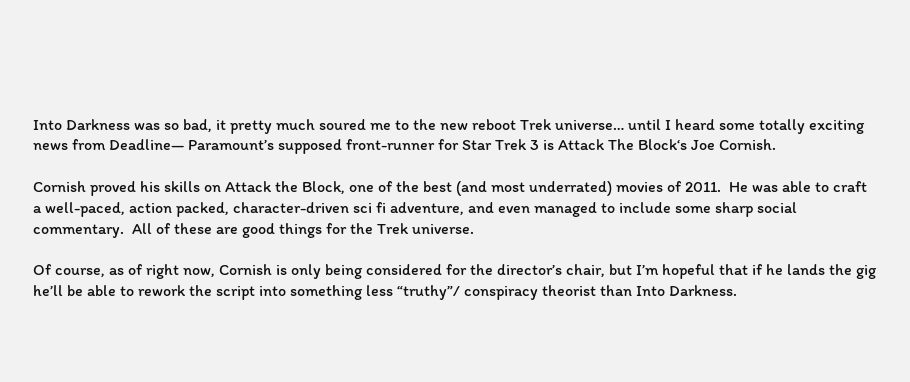Into Darkness was so bad, it pretty much soured me to the new reboot Trek universe… until I heard some totally exciting news from Deadline— Paramount’s supposed front-runner for Star Trek 3 is Attack The Block‘s Joe Cornish.

Cornish proved his skills on Attack the Block, one of the best (and most underrated) movies of 2011.  He was able to craft a well-paced, action packed, character-driven sci fi adventure, and even managed to include some sharp social commentary.  All of these are good things for the Trek universe.

Of course, as of right now, Cornish is only being considered for the director’s chair, but I’m hopeful that if he lands the gig he’ll be able to rework the script into something less “truthy”/ conspiracy theorist than Into Darkness.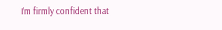I’m firmly confident that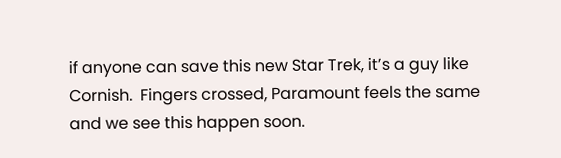if anyone can save this new Star Trek, it’s a guy like Cornish.  Fingers crossed, Paramount feels the same and we see this happen soon.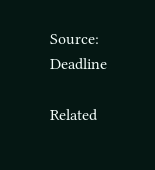Source: Deadline

Related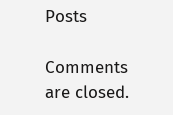Posts

Comments are closed.